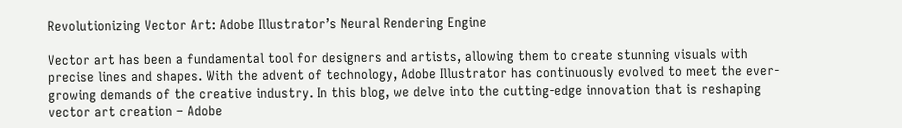Revolutionizing Vector Art: Adobe Illustrator’s Neural Rendering Engine

Vector art has been a fundamental tool for designers and artists, allowing them to create stunning visuals with precise lines and shapes. With the advent of technology, Adobe Illustrator has continuously evolved to meet the ever-growing demands of the creative industry. In this blog, we delve into the cutting-edge innovation that is reshaping vector art creation – Adobe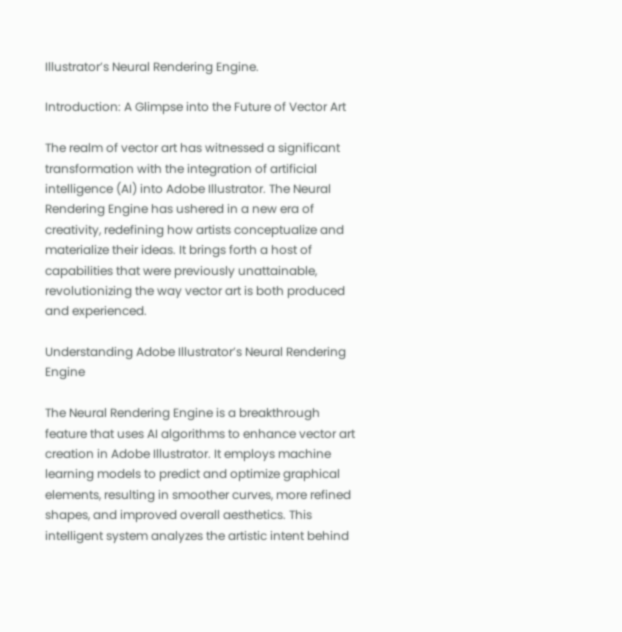Illustrator’s Neural Rendering Engine.

Introduction: A Glimpse into the Future of Vector Art

The realm of vector art has witnessed a significant transformation with the integration of artificial intelligence (AI) into Adobe Illustrator. The Neural Rendering Engine has ushered in a new era of creativity, redefining how artists conceptualize and materialize their ideas. It brings forth a host of capabilities that were previously unattainable, revolutionizing the way vector art is both produced and experienced.

Understanding Adobe Illustrator’s Neural Rendering Engine

The Neural Rendering Engine is a breakthrough feature that uses AI algorithms to enhance vector art creation in Adobe Illustrator. It employs machine learning models to predict and optimize graphical elements, resulting in smoother curves, more refined shapes, and improved overall aesthetics. This intelligent system analyzes the artistic intent behind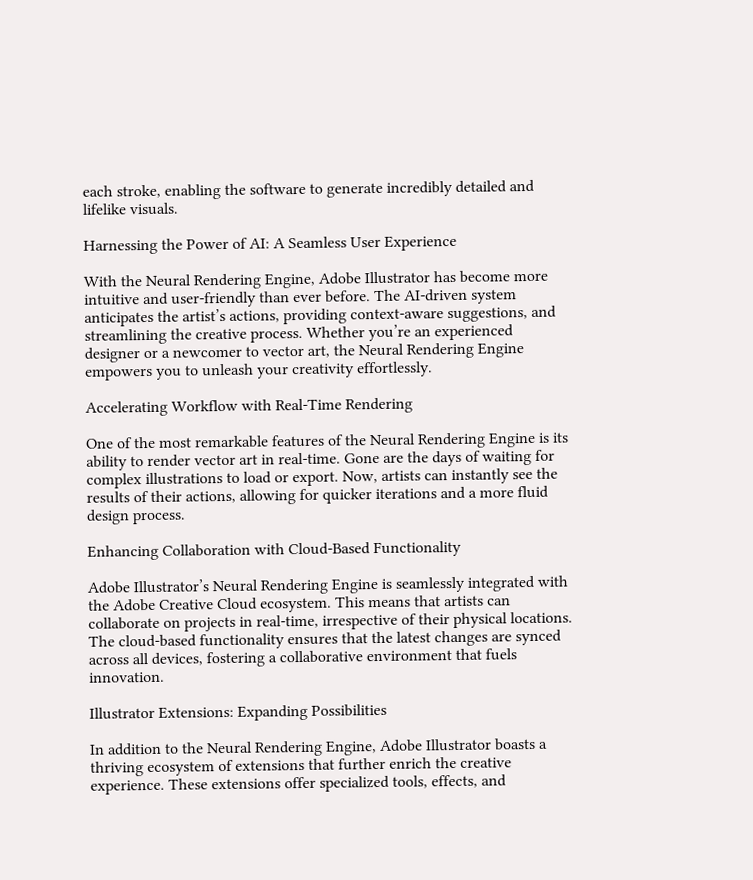each stroke, enabling the software to generate incredibly detailed and lifelike visuals.

Harnessing the Power of AI: A Seamless User Experience

With the Neural Rendering Engine, Adobe Illustrator has become more intuitive and user-friendly than ever before. The AI-driven system anticipates the artist’s actions, providing context-aware suggestions, and streamlining the creative process. Whether you’re an experienced designer or a newcomer to vector art, the Neural Rendering Engine empowers you to unleash your creativity effortlessly.

Accelerating Workflow with Real-Time Rendering

One of the most remarkable features of the Neural Rendering Engine is its ability to render vector art in real-time. Gone are the days of waiting for complex illustrations to load or export. Now, artists can instantly see the results of their actions, allowing for quicker iterations and a more fluid design process.

Enhancing Collaboration with Cloud-Based Functionality

Adobe Illustrator’s Neural Rendering Engine is seamlessly integrated with the Adobe Creative Cloud ecosystem. This means that artists can collaborate on projects in real-time, irrespective of their physical locations. The cloud-based functionality ensures that the latest changes are synced across all devices, fostering a collaborative environment that fuels innovation.

Illustrator Extensions: Expanding Possibilities

In addition to the Neural Rendering Engine, Adobe Illustrator boasts a thriving ecosystem of extensions that further enrich the creative experience. These extensions offer specialized tools, effects, and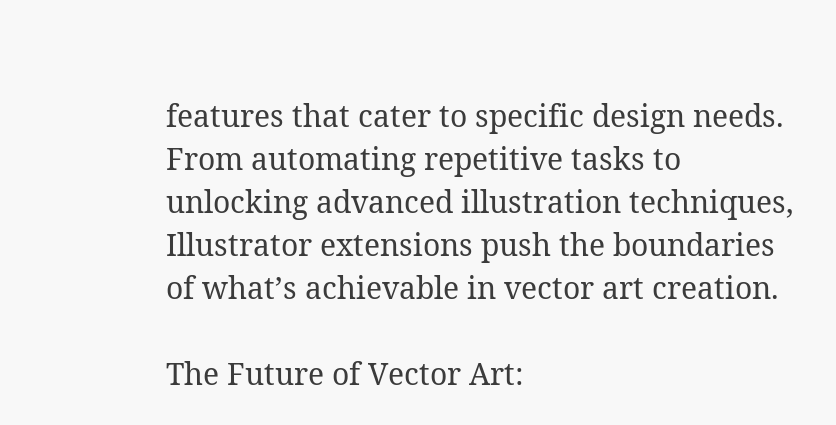features that cater to specific design needs. From automating repetitive tasks to unlocking advanced illustration techniques, Illustrator extensions push the boundaries of what’s achievable in vector art creation.

The Future of Vector Art: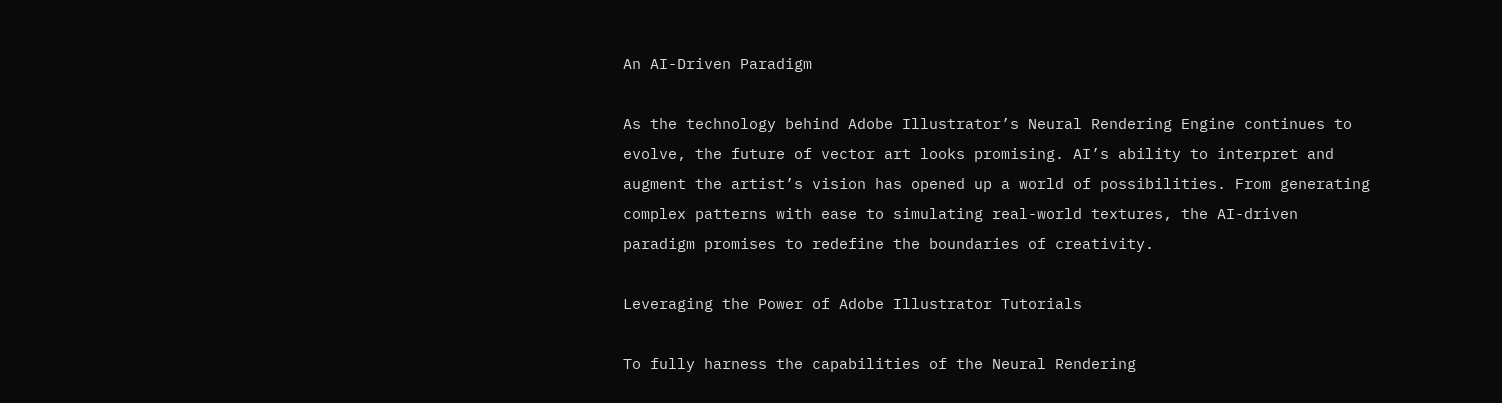An AI-Driven Paradigm

As the technology behind Adobe Illustrator’s Neural Rendering Engine continues to evolve, the future of vector art looks promising. AI’s ability to interpret and augment the artist’s vision has opened up a world of possibilities. From generating complex patterns with ease to simulating real-world textures, the AI-driven paradigm promises to redefine the boundaries of creativity.

Leveraging the Power of Adobe Illustrator Tutorials

To fully harness the capabilities of the Neural Rendering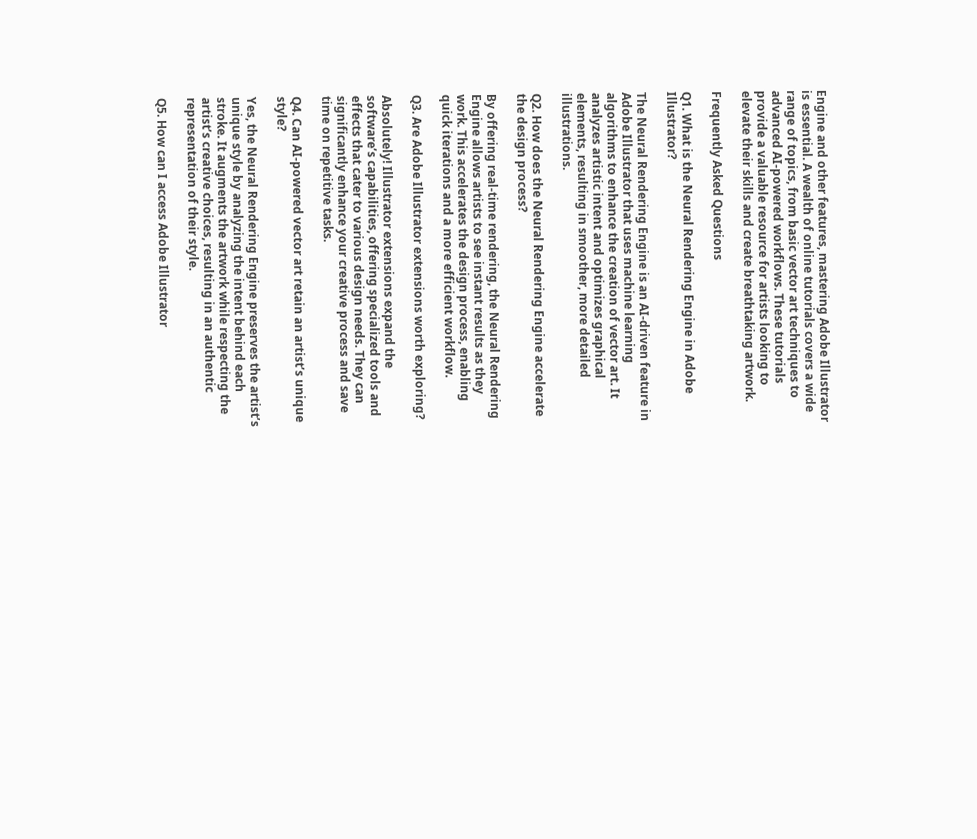Engine and other features, mastering Adobe Illustrator is essential. A wealth of online tutorials covers a wide range of topics, from basic vector art techniques to advanced AI-powered workflows. These tutorials provide a valuable resource for artists looking to elevate their skills and create breathtaking artwork.

Frequently Asked Questions

Q1. What is the Neural Rendering Engine in Adobe Illustrator?

The Neural Rendering Engine is an AI-driven feature in Adobe Illustrator that uses machine learning algorithms to enhance the creation of vector art. It analyzes artistic intent and optimizes graphical elements, resulting in smoother, more detailed illustrations.

Q2. How does the Neural Rendering Engine accelerate the design process?

By offering real-time rendering, the Neural Rendering Engine allows artists to see instant results as they work. This accelerates the design process, enabling quick iterations and a more efficient workflow.

Q3. Are Adobe Illustrator extensions worth exploring?

Absolutely! Illustrator extensions expand the software’s capabilities, offering specialized tools and effects that cater to various design needs. They can significantly enhance your creative process and save time on repetitive tasks.

Q4. Can AI-powered vector art retain an artist’s unique style?

Yes, the Neural Rendering Engine preserves the artist’s unique style by analyzing the intent behind each stroke. It augments the artwork while respecting the artist’s creative choices, resulting in an authentic representation of their style.

Q5. How can I access Adobe Illustrator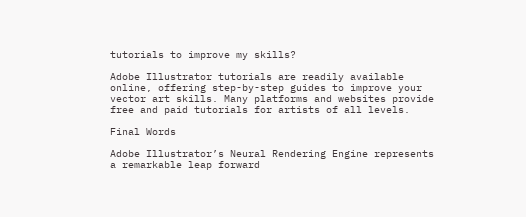tutorials to improve my skills?

Adobe Illustrator tutorials are readily available online, offering step-by-step guides to improve your vector art skills. Many platforms and websites provide free and paid tutorials for artists of all levels.

Final Words

Adobe Illustrator’s Neural Rendering Engine represents a remarkable leap forward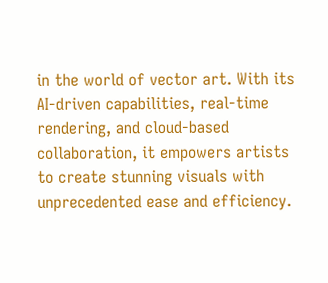in the world of vector art. With its AI-driven capabilities, real-time rendering, and cloud-based collaboration, it empowers artists to create stunning visuals with unprecedented ease and efficiency.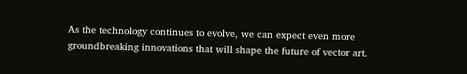As the technology continues to evolve, we can expect even more groundbreaking innovations that will shape the future of vector art.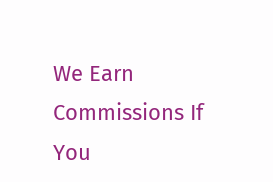We Earn Commissions If You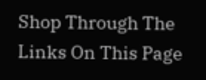Shop Through The Links On This Page